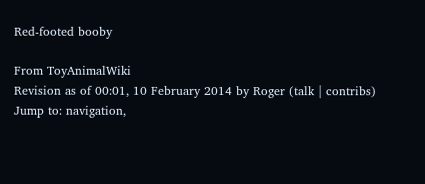Red-footed booby

From ToyAnimalWiki
Revision as of 00:01, 10 February 2014 by Roger (talk | contribs)
Jump to: navigation,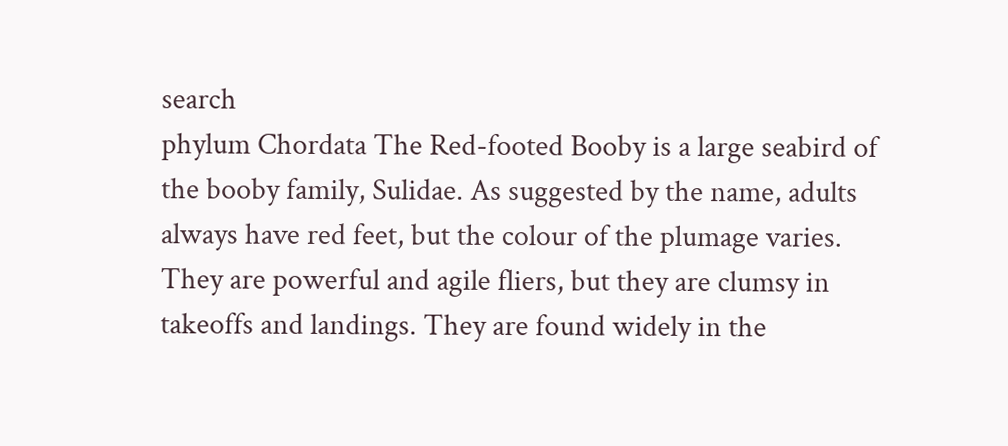search
phylum Chordata The Red-footed Booby is a large seabird of the booby family, Sulidae. As suggested by the name, adults always have red feet, but the colour of the plumage varies. They are powerful and agile fliers, but they are clumsy in takeoffs and landings. They are found widely in the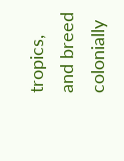tropics, and breed colonially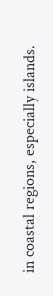in coastal regions, especially islands.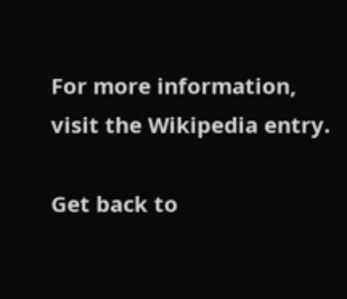For more information, visit the Wikipedia entry.

Get back to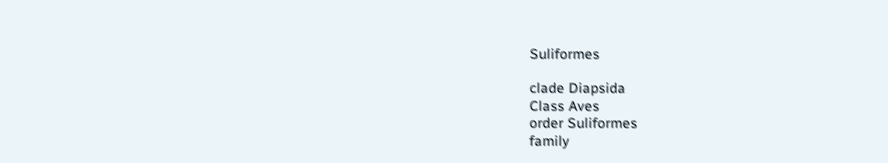Suliformes

clade Diapsida
Class Aves
order Suliformes
family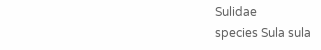Sulidae
species Sula sula